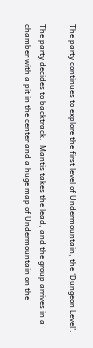The party continues to explore the first level of Undermountain, the ‘Dungeon Level’.

The party decides to backtrack.  Mantis takes the lead, and the group arrives in a chamber with a pit in the center and a huge map of Undermountain on the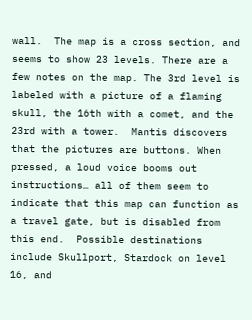wall.  The map is a cross section, and seems to show 23 levels. There are a few notes on the map. The 3rd level is labeled with a picture of a flaming skull, the 16th with a comet, and the 23rd with a tower.  Mantis discovers that the pictures are buttons. When pressed, a loud voice booms out instructions… all of them seem to indicate that this map can function as a travel gate, but is disabled from this end.  Possible destinations include Skullport, Stardock on level 16, and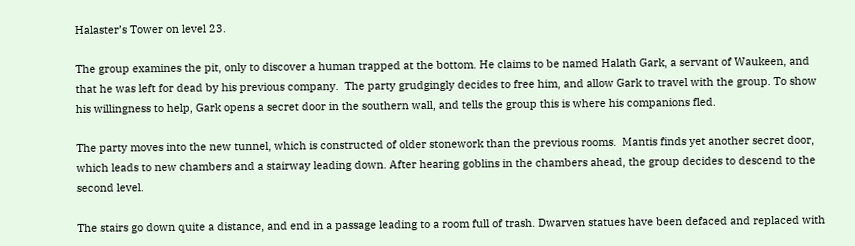Halaster’s Tower on level 23.

The group examines the pit, only to discover a human trapped at the bottom. He claims to be named Halath Gark, a servant of Waukeen, and that he was left for dead by his previous company.  The party grudgingly decides to free him, and allow Gark to travel with the group. To show his willingness to help, Gark opens a secret door in the southern wall, and tells the group this is where his companions fled.

The party moves into the new tunnel, which is constructed of older stonework than the previous rooms.  Mantis finds yet another secret door, which leads to new chambers and a stairway leading down. After hearing goblins in the chambers ahead, the group decides to descend to the second level.

The stairs go down quite a distance, and end in a passage leading to a room full of trash. Dwarven statues have been defaced and replaced with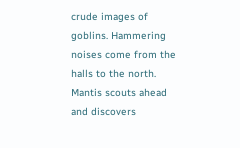crude images of goblins. Hammering noises come from the halls to the north.  Mantis scouts ahead and discovers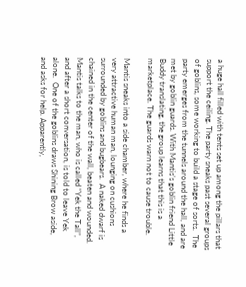a huge hall filled with tents set up among the pillars that support the ceiling. The party sneaks past several groups of goblins, some working to build a stage of sorts.  The party emerges from the tunnels around the hall, and are met by goblin guards. With Mantis’s goblin friend Little Buddy translating, the group learns that this is a marketplace. The guards warn not to cause trouble.

Mantis sneaks into a side chamber, where he finds a very attractive human man, lounging on cushions surrounded by goblins and bugbears.  A naked dwarf is chained in the center of the wall, beaten and wounded. Mantis talks to the man, who is called “Yek the Tall”, and after a short conversation, is told to leave Yek alone.  One of the goblins draws Shining Brow aside, and asks for help. Apparently,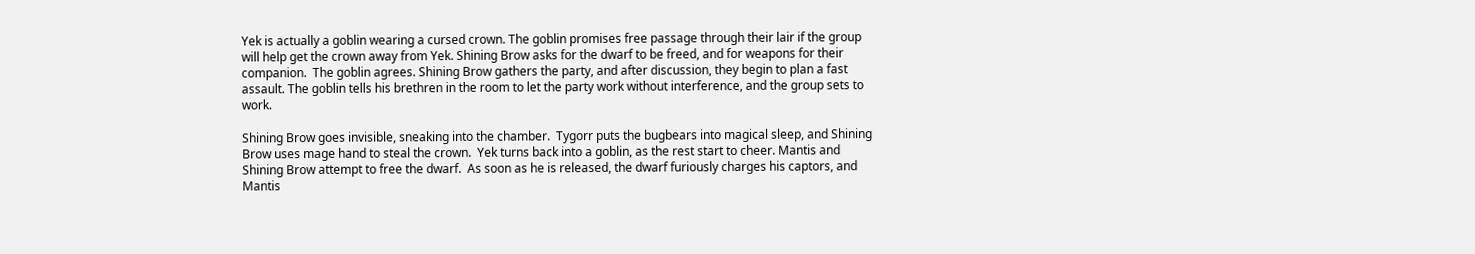Yek is actually a goblin wearing a cursed crown. The goblin promises free passage through their lair if the group will help get the crown away from Yek. Shining Brow asks for the dwarf to be freed, and for weapons for their companion.  The goblin agrees. Shining Brow gathers the party, and after discussion, they begin to plan a fast assault. The goblin tells his brethren in the room to let the party work without interference, and the group sets to work.

Shining Brow goes invisible, sneaking into the chamber.  Tygorr puts the bugbears into magical sleep, and Shining Brow uses mage hand to steal the crown.  Yek turns back into a goblin, as the rest start to cheer. Mantis and Shining Brow attempt to free the dwarf.  As soon as he is released, the dwarf furiously charges his captors, and Mantis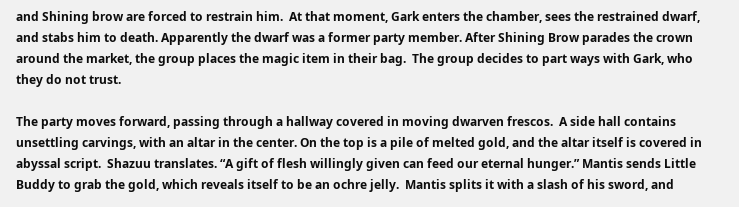and Shining brow are forced to restrain him.  At that moment, Gark enters the chamber, sees the restrained dwarf, and stabs him to death. Apparently the dwarf was a former party member. After Shining Brow parades the crown around the market, the group places the magic item in their bag.  The group decides to part ways with Gark, who they do not trust.

The party moves forward, passing through a hallway covered in moving dwarven frescos.  A side hall contains unsettling carvings, with an altar in the center. On the top is a pile of melted gold, and the altar itself is covered in abyssal script.  Shazuu translates. “A gift of flesh willingly given can feed our eternal hunger.” Mantis sends Little Buddy to grab the gold, which reveals itself to be an ochre jelly.  Mantis splits it with a slash of his sword, and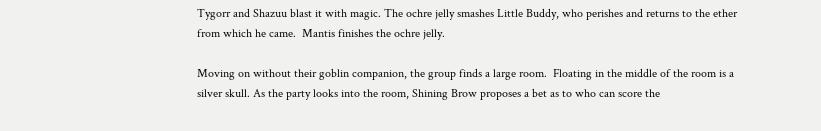Tygorr and Shazuu blast it with magic. The ochre jelly smashes Little Buddy, who perishes and returns to the ether from which he came.  Mantis finishes the ochre jelly.

Moving on without their goblin companion, the group finds a large room.  Floating in the middle of the room is a silver skull. As the party looks into the room, Shining Brow proposes a bet as to who can score the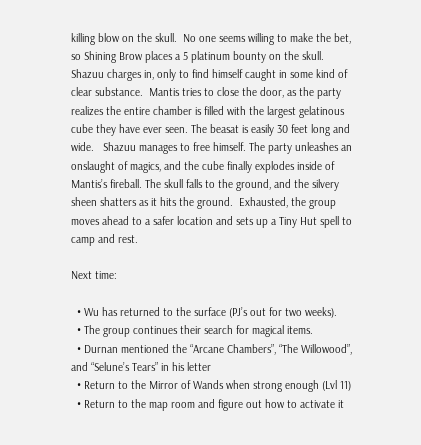killing blow on the skull.  No one seems willing to make the bet, so Shining Brow places a 5 platinum bounty on the skull. Shazuu charges in, only to find himself caught in some kind of clear substance.  Mantis tries to close the door, as the party realizes the entire chamber is filled with the largest gelatinous cube they have ever seen. The beasat is easily 30 feet long and wide.   Shazuu manages to free himself. The party unleashes an onslaught of magics, and the cube finally explodes inside of Mantis’s fireball. The skull falls to the ground, and the silvery sheen shatters as it hits the ground.  Exhausted, the group moves ahead to a safer location and sets up a Tiny Hut spell to camp and rest.

Next time:

  • Wu has returned to the surface (PJ’s out for two weeks).
  • The group continues their search for magical items.
  • Durnan mentioned the “Arcane Chambers”, “The Willowood”, and “Selune’s Tears” in his letter
  • Return to the Mirror of Wands when strong enough (Lvl 11)
  • Return to the map room and figure out how to activate it